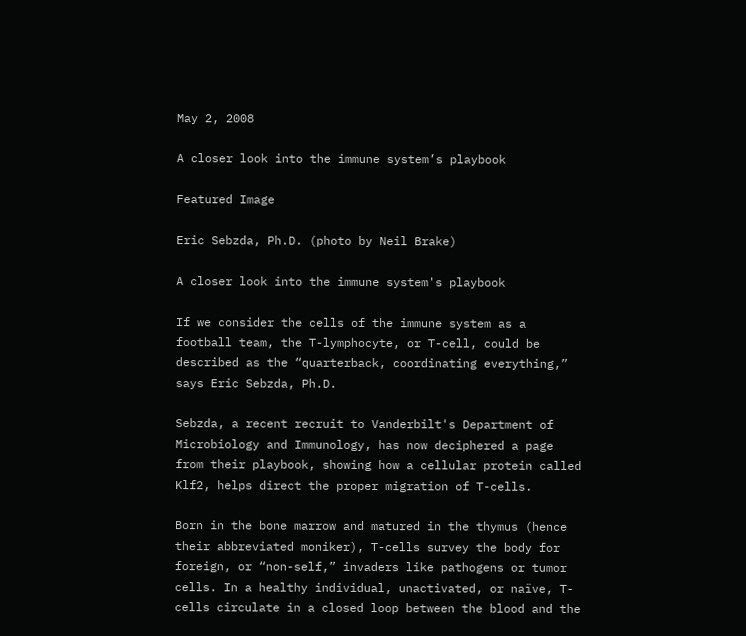May 2, 2008

A closer look into the immune system’s playbook

Featured Image

Eric Sebzda, Ph.D. (photo by Neil Brake)

A closer look into the immune system's playbook

If we consider the cells of the immune system as a football team, the T-lymphocyte, or T-cell, could be described as the “quarterback, coordinating everything,” says Eric Sebzda, Ph.D.

Sebzda, a recent recruit to Vanderbilt's Department of Microbiology and Immunology, has now deciphered a page from their playbook, showing how a cellular protein called Klf2, helps direct the proper migration of T-cells.

Born in the bone marrow and matured in the thymus (hence their abbreviated moniker), T-cells survey the body for foreign, or “non-self,” invaders like pathogens or tumor cells. In a healthy individual, unactivated, or naïve, T-cells circulate in a closed loop between the blood and the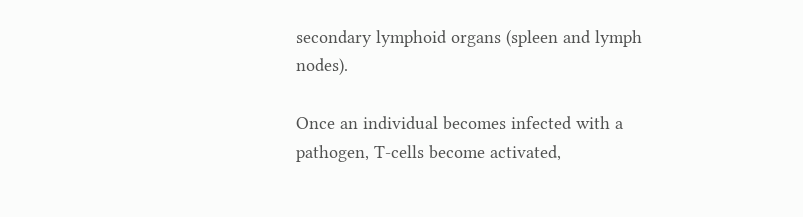secondary lymphoid organs (spleen and lymph nodes).

Once an individual becomes infected with a pathogen, T-cells become activated,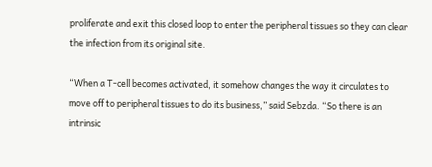proliferate and exit this closed loop to enter the peripheral tissues so they can clear the infection from its original site.

“When a T-cell becomes activated, it somehow changes the way it circulates to move off to peripheral tissues to do its business,” said Sebzda. “So there is an intrinsic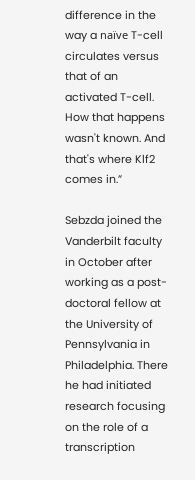difference in the way a naïve T-cell circulates versus that of an activated T-cell. How that happens wasn't known. And that's where Klf2 comes in.”

Sebzda joined the Vanderbilt faculty in October after working as a post-doctoral fellow at the University of Pennsylvania in Philadelphia. There he had initiated research focusing on the role of a transcription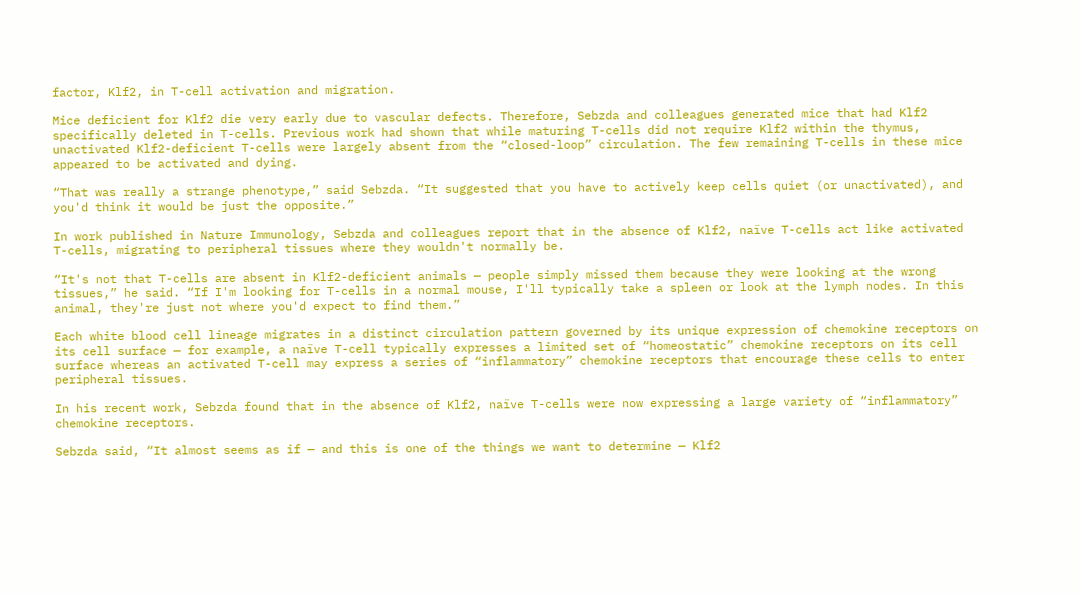factor, Klf2, in T-cell activation and migration.

Mice deficient for Klf2 die very early due to vascular defects. Therefore, Sebzda and colleagues generated mice that had Klf2 specifically deleted in T-cells. Previous work had shown that while maturing T-cells did not require Klf2 within the thymus, unactivated Klf2-deficient T-cells were largely absent from the “closed-loop” circulation. The few remaining T-cells in these mice appeared to be activated and dying.

“That was really a strange phenotype,” said Sebzda. “It suggested that you have to actively keep cells quiet (or unactivated), and you'd think it would be just the opposite.”

In work published in Nature Immunology, Sebzda and colleagues report that in the absence of Klf2, naïve T-cells act like activated T-cells, migrating to peripheral tissues where they wouldn't normally be.

“It's not that T-cells are absent in Klf2-deficient animals — people simply missed them because they were looking at the wrong tissues,” he said. “If I'm looking for T-cells in a normal mouse, I'll typically take a spleen or look at the lymph nodes. In this animal, they're just not where you'd expect to find them.”

Each white blood cell lineage migrates in a distinct circulation pattern governed by its unique expression of chemokine receptors on its cell surface — for example, a naïve T-cell typically expresses a limited set of “homeostatic” chemokine receptors on its cell surface whereas an activated T-cell may express a series of “inflammatory” chemokine receptors that encourage these cells to enter peripheral tissues.

In his recent work, Sebzda found that in the absence of Klf2, naïve T-cells were now expressing a large variety of “inflammatory” chemokine receptors.

Sebzda said, “It almost seems as if — and this is one of the things we want to determine — Klf2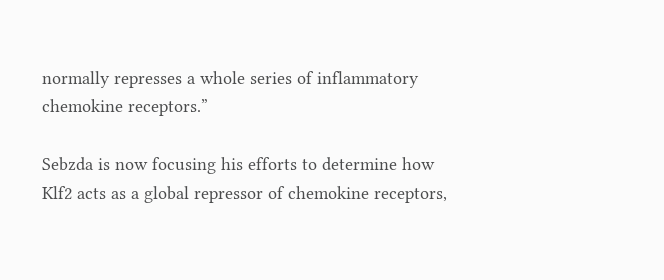normally represses a whole series of inflammatory chemokine receptors.”

Sebzda is now focusing his efforts to determine how Klf2 acts as a global repressor of chemokine receptors,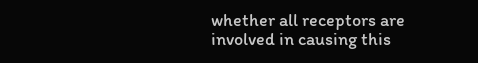whether all receptors are involved in causing this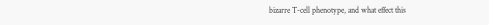bizarre T-cell phenotype, and what effect this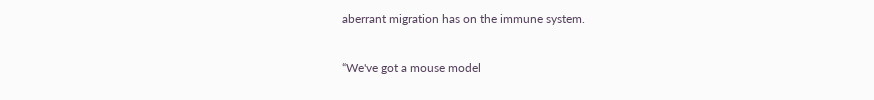aberrant migration has on the immune system.

“We've got a mouse model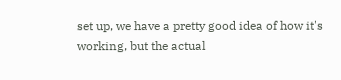set up, we have a pretty good idea of how it's working, but the actual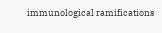immunological ramifications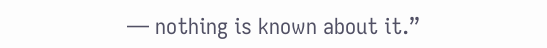— nothing is known about it.”